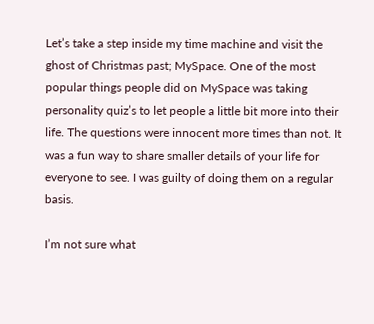Let’s take a step inside my time machine and visit the ghost of Christmas past; MySpace. One of the most popular things people did on MySpace was taking personality quiz’s to let people a little bit more into their life. The questions were innocent more times than not. It was a fun way to share smaller details of your life for everyone to see. I was guilty of doing them on a regular basis.

I’m not sure what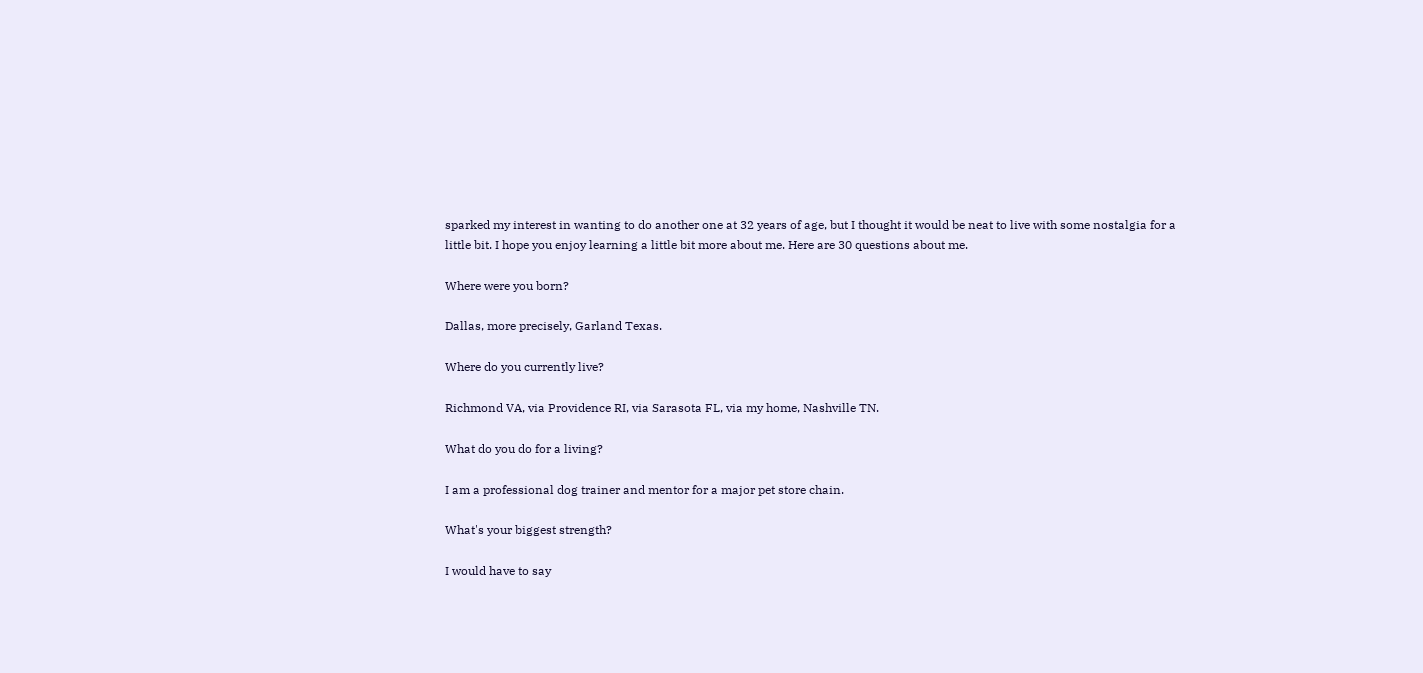sparked my interest in wanting to do another one at 32 years of age, but I thought it would be neat to live with some nostalgia for a little bit. I hope you enjoy learning a little bit more about me. Here are 30 questions about me.

Where were you born?

Dallas, more precisely, Garland Texas.

Where do you currently live?

Richmond VA, via Providence RI, via Sarasota FL, via my home, Nashville TN.

What do you do for a living?

I am a professional dog trainer and mentor for a major pet store chain.

What's your biggest strength?

I would have to say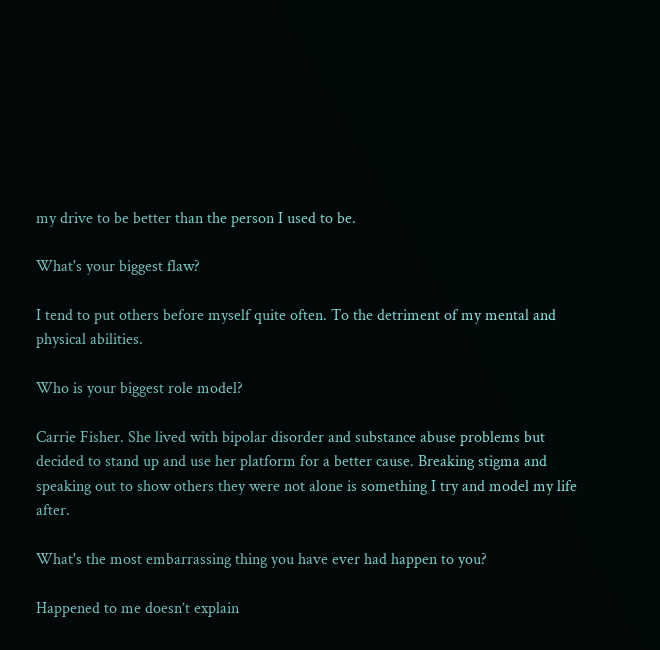my drive to be better than the person I used to be.

What's your biggest flaw?

I tend to put others before myself quite often. To the detriment of my mental and physical abilities.

Who is your biggest role model?

Carrie Fisher. She lived with bipolar disorder and substance abuse problems but decided to stand up and use her platform for a better cause. Breaking stigma and speaking out to show others they were not alone is something I try and model my life after.

What's the most embarrassing thing you have ever had happen to you?

Happened to me doesn’t explain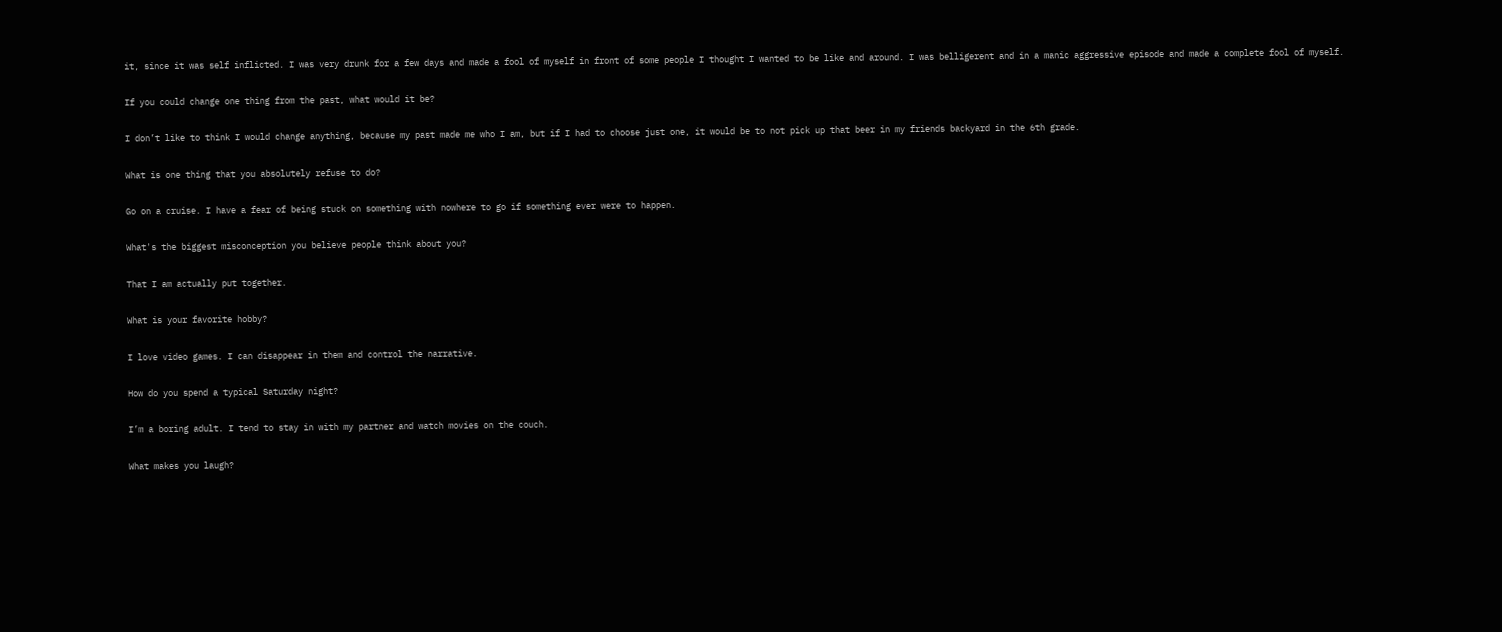it, since it was self inflicted. I was very drunk for a few days and made a fool of myself in front of some people I thought I wanted to be like and around. I was belligerent and in a manic aggressive episode and made a complete fool of myself.

If you could change one thing from the past, what would it be?

I don’t like to think I would change anything, because my past made me who I am, but if I had to choose just one, it would be to not pick up that beer in my friends backyard in the 6th grade.

What is one thing that you absolutely refuse to do?

Go on a cruise. I have a fear of being stuck on something with nowhere to go if something ever were to happen.

What's the biggest misconception you believe people think about you?

That I am actually put together.

What is your favorite hobby?

I love video games. I can disappear in them and control the narrative.

How do you spend a typical Saturday night?

I’m a boring adult. I tend to stay in with my partner and watch movies on the couch.

What makes you laugh?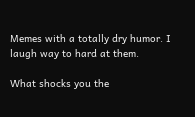Memes with a totally dry humor. I laugh way to hard at them.

What shocks you the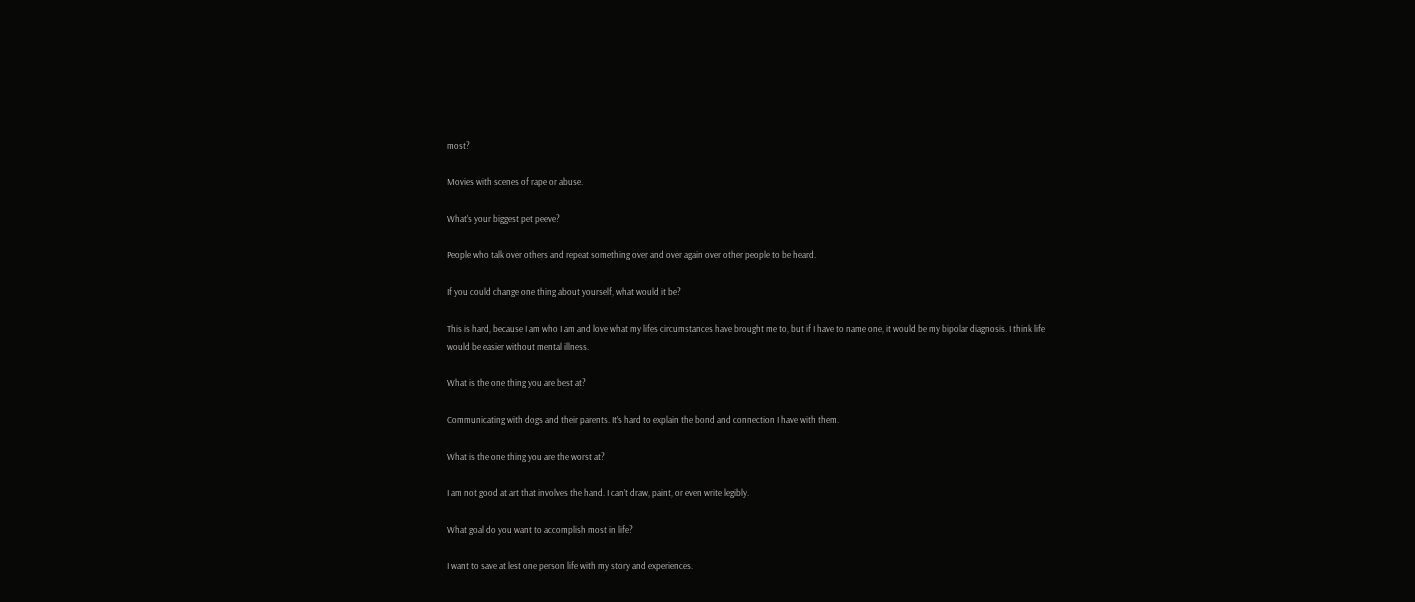most?

Movies with scenes of rape or abuse.

What's your biggest pet peeve?

People who talk over others and repeat something over and over again over other people to be heard.

If you could change one thing about yourself, what would it be?

This is hard, because I am who I am and love what my lifes circumstances have brought me to, but if I have to name one, it would be my bipolar diagnosis. I think life would be easier without mental illness.

What is the one thing you are best at?

Communicating with dogs and their parents. It’s hard to explain the bond and connection I have with them.

What is the one thing you are the worst at?

I am not good at art that involves the hand. I can’t draw, paint, or even write legibly.

What goal do you want to accomplish most in life?

I want to save at lest one person life with my story and experiences.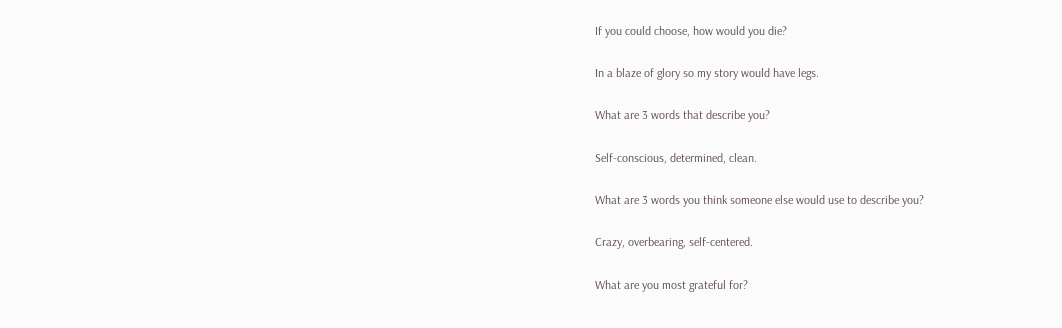If you could choose, how would you die?

In a blaze of glory so my story would have legs.

What are 3 words that describe you?

Self-conscious, determined, clean.

What are 3 words you think someone else would use to describe you?

Crazy, overbearing, self-centered.

What are you most grateful for?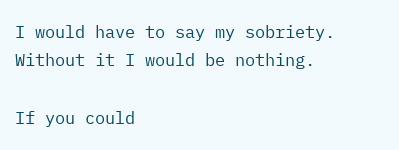I would have to say my sobriety. Without it I would be nothing.

If you could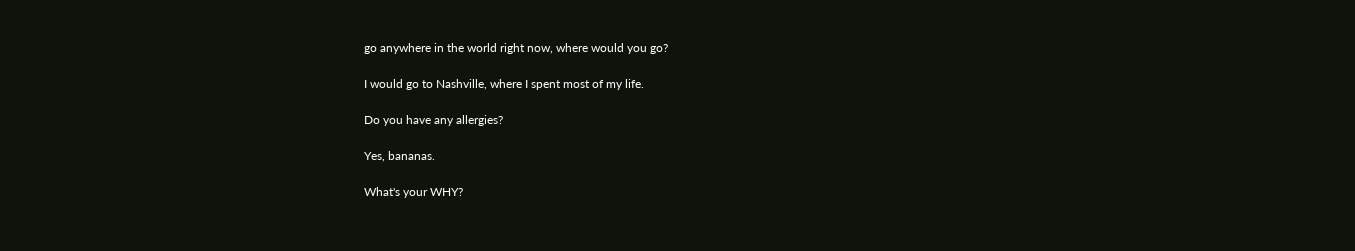go anywhere in the world right now, where would you go?

I would go to Nashville, where I spent most of my life.

Do you have any allergies?

Yes, bananas.

What's your WHY?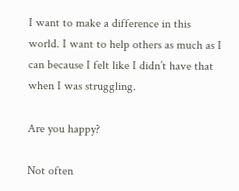I want to make a difference in this world. I want to help others as much as I can because I felt like I didn’t have that when I was struggling.

Are you happy?

Not often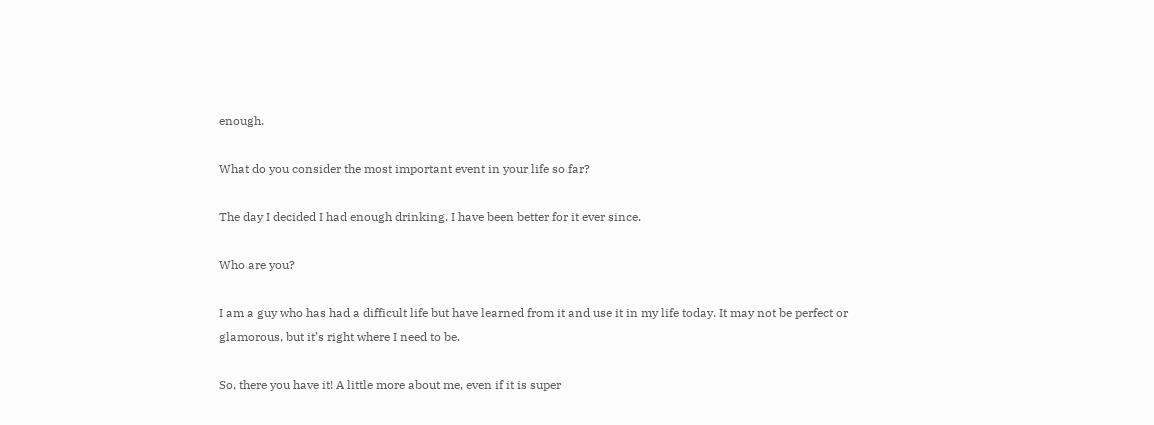enough.

What do you consider the most important event in your life so far?

The day I decided I had enough drinking. I have been better for it ever since.

Who are you?

I am a guy who has had a difficult life but have learned from it and use it in my life today. It may not be perfect or glamorous, but it’s right where I need to be.

So, there you have it! A little more about me, even if it is super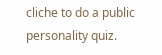cliche to do a public personality quiz.